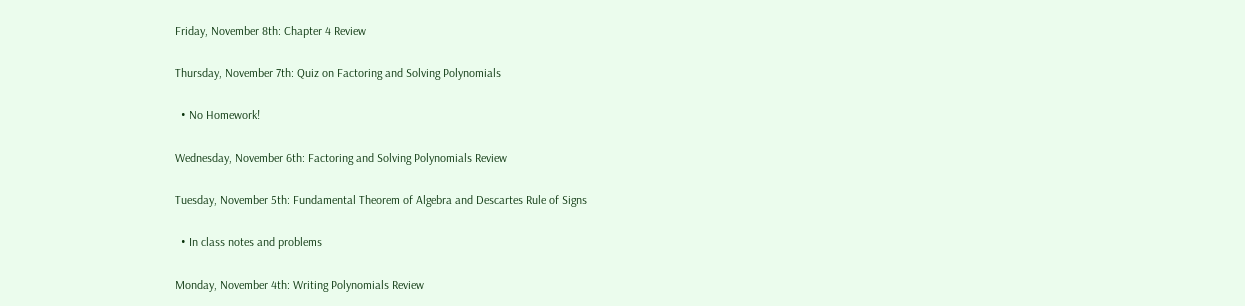Friday, November 8th: Chapter 4 Review

Thursday, November 7th: Quiz on Factoring and Solving Polynomials

  • No Homework!

Wednesday, November 6th: Factoring and Solving Polynomials Review

Tuesday, November 5th: Fundamental Theorem of Algebra and Descartes Rule of Signs

  • In class notes and problems

Monday, November 4th: Writing Polynomials Review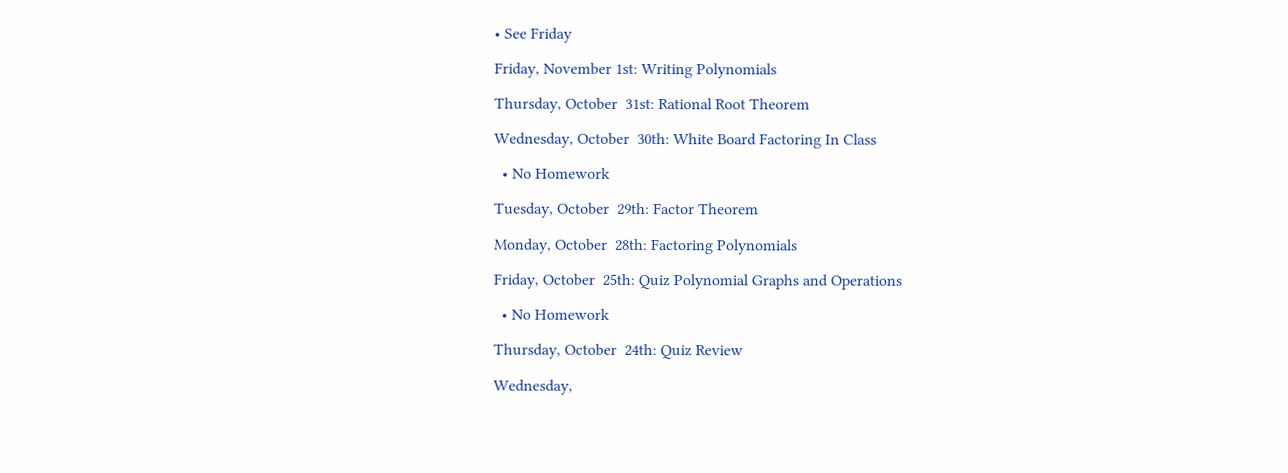• See Friday

Friday, November 1st: Writing Polynomials

Thursday, October  31st: Rational Root Theorem

Wednesday, October  30th: White Board Factoring In Class

  • No Homework

Tuesday, October  29th: Factor Theorem

Monday, October  28th: Factoring Polynomials

Friday, October  25th: Quiz Polynomial Graphs and Operations

  • No Homework

Thursday, October  24th: Quiz Review

Wednesday,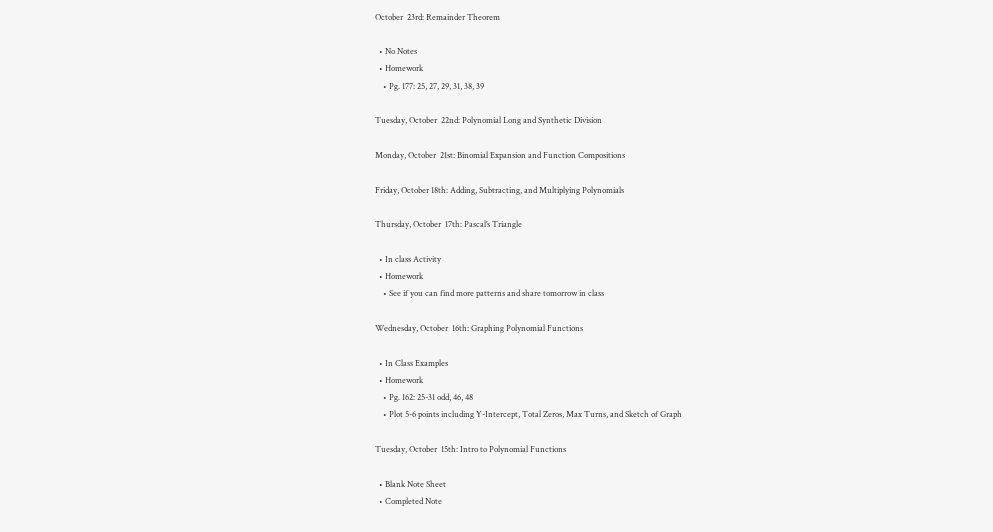October  23rd: Remainder Theorem

  • No Notes
  • Homework
    • Pg. 177: 25, 27, 29, 31, 38, 39

Tuesday, October  22nd: Polynomial Long and Synthetic Division

Monday, October  21st: Binomial Expansion and Function Compositions

Friday, October 18th: Adding, Subtracting, and Multiplying Polynomials

Thursday, October  17th: Pascal’s Triangle

  • In class Activity
  • Homework
    • See if you can find more patterns and share tomorrow in class

Wednesday, October  16th: Graphing Polynomial Functions

  • In Class Examples
  • Homework
    • Pg. 162: 25-31 odd, 46, 48
    • Plot 5-6 points including Y-Intercept, Total Zeros, Max Turns, and Sketch of Graph

Tuesday, October  15th: Intro to Polynomial Functions

  • Blank Note Sheet
  • Completed Note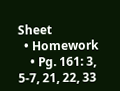Sheet
  • Homework
    • Pg. 161: 3, 5-7, 21, 22, 33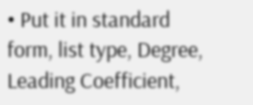• Put it in standard form, list type, Degree, Leading Coefficient,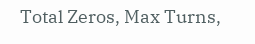Total Zeros, Max Turns,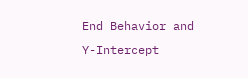End Behavior and Y-Intercept